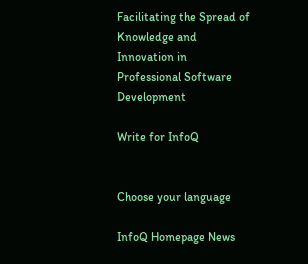Facilitating the Spread of Knowledge and Innovation in Professional Software Development

Write for InfoQ


Choose your language

InfoQ Homepage News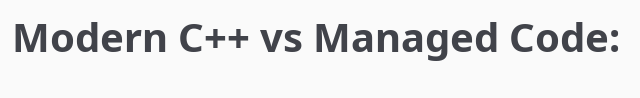Modern C++ vs Managed Code: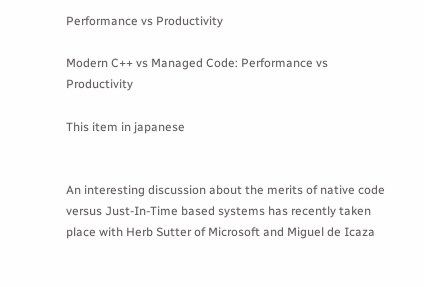Performance vs Productivity

Modern C++ vs Managed Code: Performance vs Productivity

This item in japanese


An interesting discussion about the merits of native code versus Just-In-Time based systems has recently taken place with Herb Sutter of Microsoft and Miguel de Icaza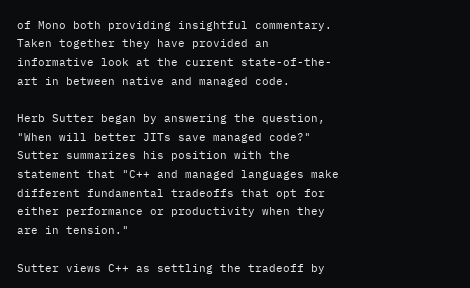of Mono both providing insightful commentary. Taken together they have provided an informative look at the current state-of-the-art in between native and managed code.

Herb Sutter began by answering the question, "When will better JITs save managed code?" Sutter summarizes his position with the statement that "C++ and managed languages make different fundamental tradeoffs that opt for either performance or productivity when they are in tension."

Sutter views C++ as settling the tradeoff by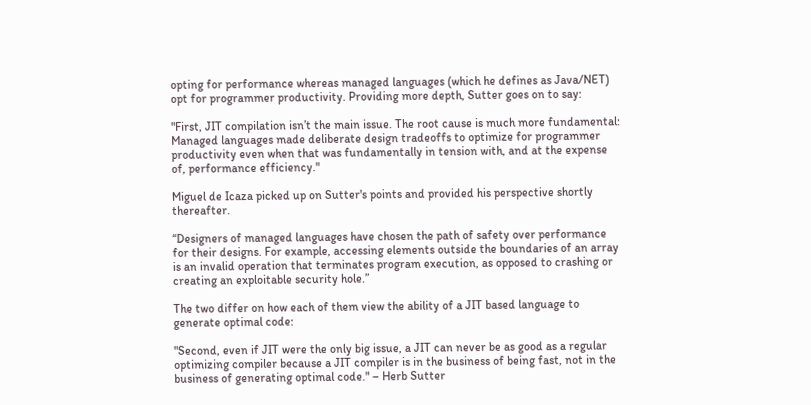opting for performance whereas managed languages (which he defines as Java/NET) opt for programmer productivity. Providing more depth, Sutter goes on to say:

"First, JIT compilation isn’t the main issue. The root cause is much more fundamental: Managed languages made deliberate design tradeoffs to optimize for programmer productivity even when that was fundamentally in tension with, and at the expense of, performance efficiency."

Miguel de Icaza picked up on Sutter's points and provided his perspective shortly thereafter.

“Designers of managed languages have chosen the path of safety over performance for their designs. For example, accessing elements outside the boundaries of an array is an invalid operation that terminates program execution, as opposed to crashing or creating an exploitable security hole.”

The two differ on how each of them view the ability of a JIT based language to generate optimal code:

"Second, even if JIT were the only big issue, a JIT can never be as good as a regular optimizing compiler because a JIT compiler is in the business of being fast, not in the business of generating optimal code." – Herb Sutter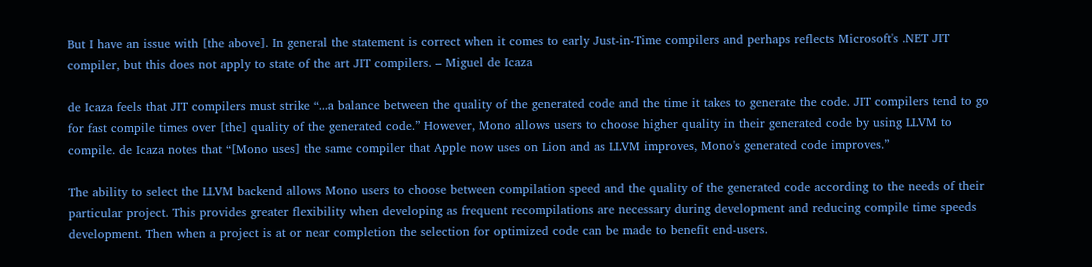But I have an issue with [the above]. In general the statement is correct when it comes to early Just-in-Time compilers and perhaps reflects Microsoft's .NET JIT compiler, but this does not apply to state of the art JIT compilers. – Miguel de Icaza

de Icaza feels that JIT compilers must strike “...a balance between the quality of the generated code and the time it takes to generate the code. JIT compilers tend to go for fast compile times over [the] quality of the generated code.” However, Mono allows users to choose higher quality in their generated code by using LLVM to compile. de Icaza notes that “[Mono uses] the same compiler that Apple now uses on Lion and as LLVM improves, Mono's generated code improves.”

The ability to select the LLVM backend allows Mono users to choose between compilation speed and the quality of the generated code according to the needs of their particular project. This provides greater flexibility when developing as frequent recompilations are necessary during development and reducing compile time speeds development. Then when a project is at or near completion the selection for optimized code can be made to benefit end-users.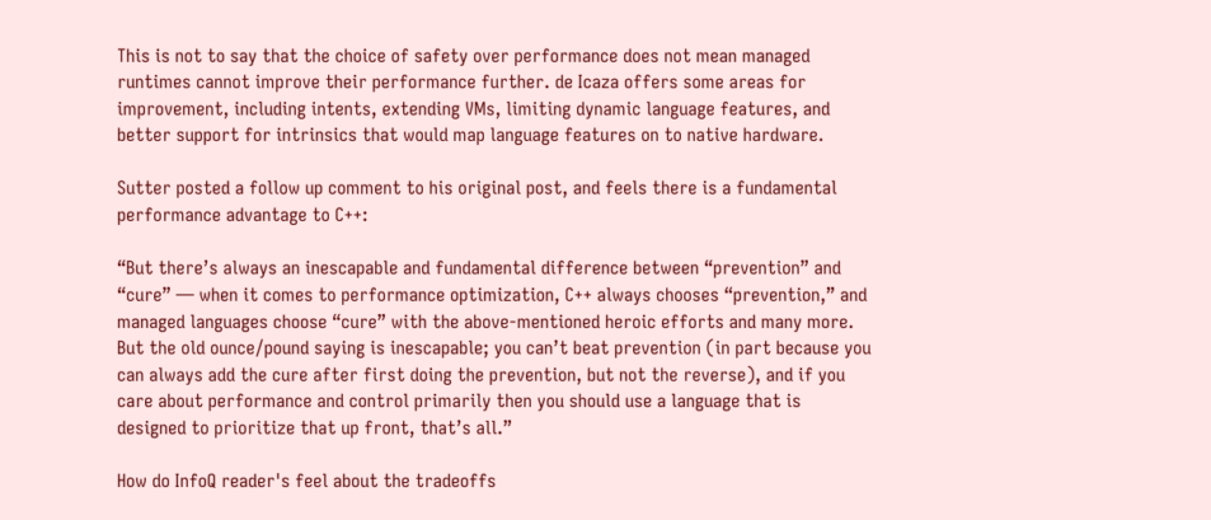This is not to say that the choice of safety over performance does not mean managed runtimes cannot improve their performance further. de Icaza offers some areas for improvement, including intents, extending VMs, limiting dynamic language features, and better support for intrinsics that would map language features on to native hardware.

Sutter posted a follow up comment to his original post, and feels there is a fundamental performance advantage to C++:

“But there’s always an inescapable and fundamental difference between “prevention” and “cure” — when it comes to performance optimization, C++ always chooses “prevention,” and managed languages choose “cure” with the above-mentioned heroic efforts and many more. But the old ounce/pound saying is inescapable; you can’t beat prevention (in part because you can always add the cure after first doing the prevention, but not the reverse), and if you care about performance and control primarily then you should use a language that is designed to prioritize that up front, that’s all.”

How do InfoQ reader's feel about the tradeoffs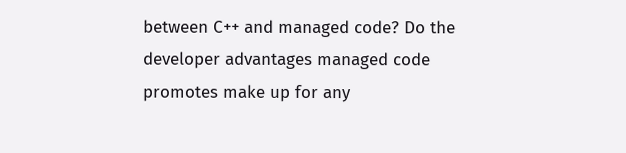between C++ and managed code? Do the developer advantages managed code promotes make up for any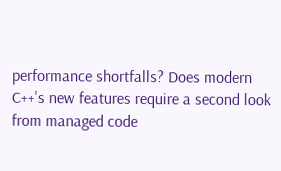performance shortfalls? Does modern C++'s new features require a second look from managed code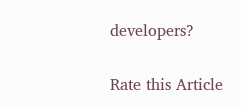developers?


Rate this Article